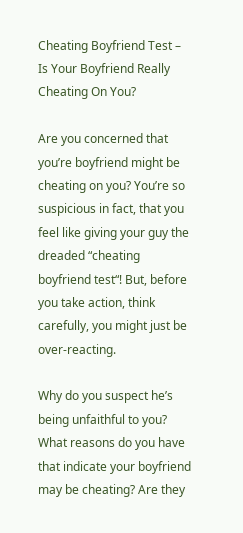Cheating Boyfriend Test – Is Your Boyfriend Really Cheating On You?

Are you concerned that you’re boyfriend might be cheating on you? You’re so suspicious in fact, that you feel like giving your guy the dreaded “cheating boyfriend test“! But, before you take action, think carefully, you might just be over-reacting.

Why do you suspect he’s being unfaithful to you? What reasons do you have that indicate your boyfriend may be cheating? Are they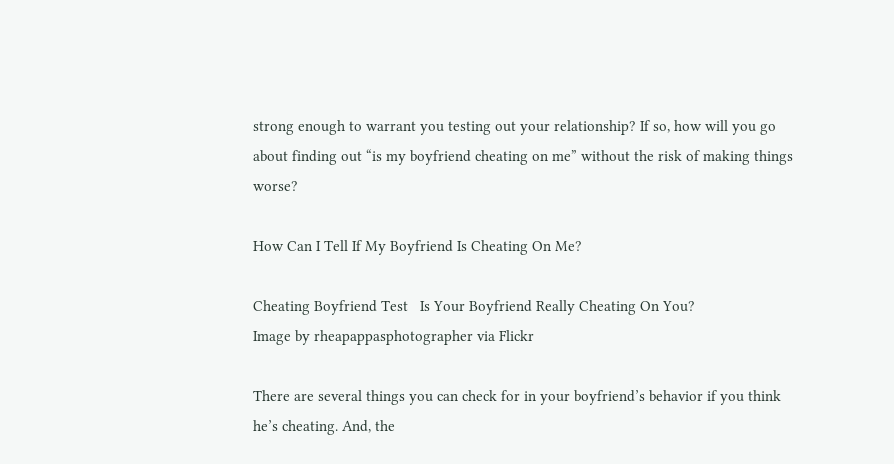strong enough to warrant you testing out your relationship? If so, how will you go about finding out “is my boyfriend cheating on me” without the risk of making things worse?

How Can I Tell If My Boyfriend Is Cheating On Me?

Cheating Boyfriend Test   Is Your Boyfriend Really Cheating On You?
Image by rheapappasphotographer via Flickr

There are several things you can check for in your boyfriend’s behavior if you think he’s cheating. And, the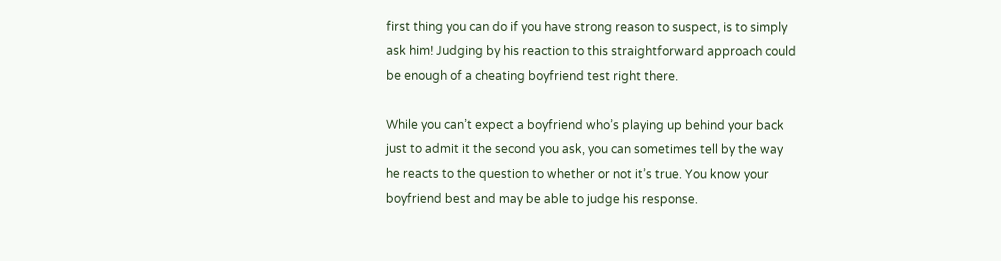first thing you can do if you have strong reason to suspect, is to simply ask him! Judging by his reaction to this straightforward approach could be enough of a cheating boyfriend test right there.

While you can’t expect a boyfriend who’s playing up behind your back just to admit it the second you ask, you can sometimes tell by the way he reacts to the question to whether or not it’s true. You know your boyfriend best and may be able to judge his response.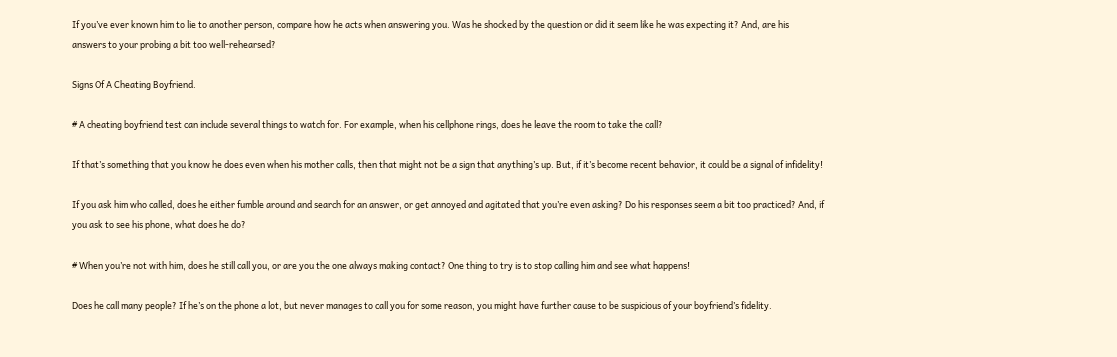If you’ve ever known him to lie to another person, compare how he acts when answering you. Was he shocked by the question or did it seem like he was expecting it? And, are his answers to your probing a bit too well-rehearsed?

Signs Of A Cheating Boyfriend.

# A cheating boyfriend test can include several things to watch for. For example, when his cellphone rings, does he leave the room to take the call?

If that’s something that you know he does even when his mother calls, then that might not be a sign that anything’s up. But, if it’s become recent behavior, it could be a signal of infidelity!

If you ask him who called, does he either fumble around and search for an answer, or get annoyed and agitated that you’re even asking? Do his responses seem a bit too practiced? And, if you ask to see his phone, what does he do?

# When you’re not with him, does he still call you, or are you the one always making contact? One thing to try is to stop calling him and see what happens!

Does he call many people? If he’s on the phone a lot, but never manages to call you for some reason, you might have further cause to be suspicious of your boyfriend’s fidelity.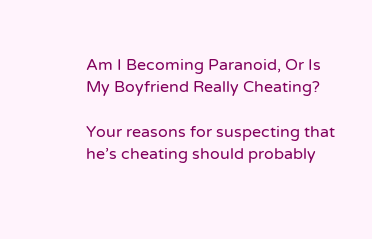Am I Becoming Paranoid, Or Is My Boyfriend Really Cheating?

Your reasons for suspecting that he’s cheating should probably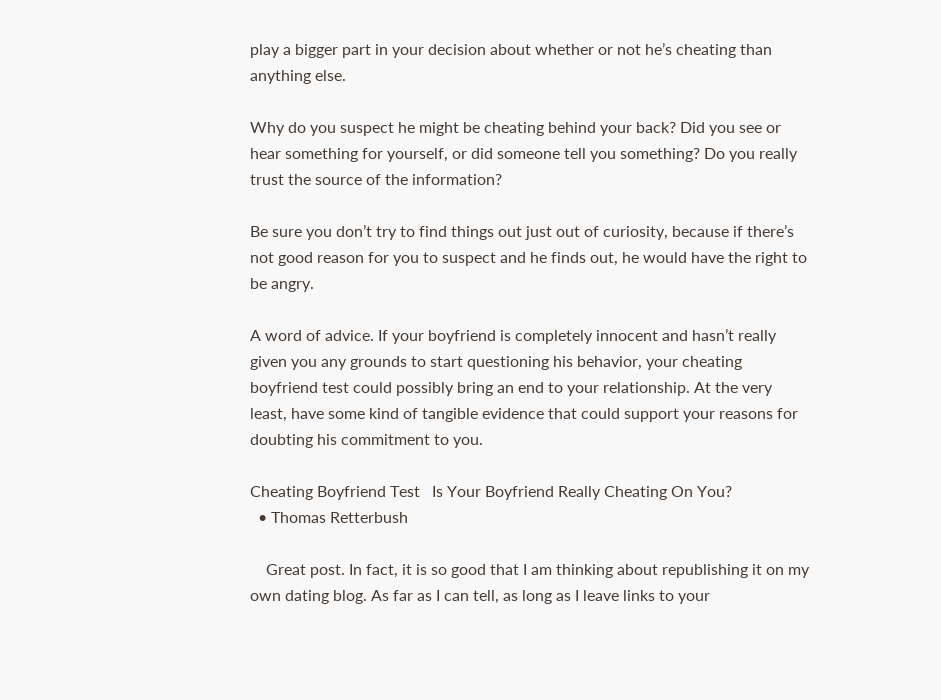play a bigger part in your decision about whether or not he’s cheating than anything else.

Why do you suspect he might be cheating behind your back? Did you see or hear something for yourself, or did someone tell you something? Do you really trust the source of the information?

Be sure you don’t try to find things out just out of curiosity, because if there’s not good reason for you to suspect and he finds out, he would have the right to be angry.

A word of advice. If your boyfriend is completely innocent and hasn’t really given you any grounds to start questioning his behavior, your cheating boyfriend test could possibly bring an end to your relationship. At the very least, have some kind of tangible evidence that could support your reasons for doubting his commitment to you.

Cheating Boyfriend Test   Is Your Boyfriend Really Cheating On You?
  • Thomas Retterbush

    Great post. In fact, it is so good that I am thinking about republishing it on my own dating blog. As far as I can tell, as long as I leave links to your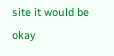site it would be okay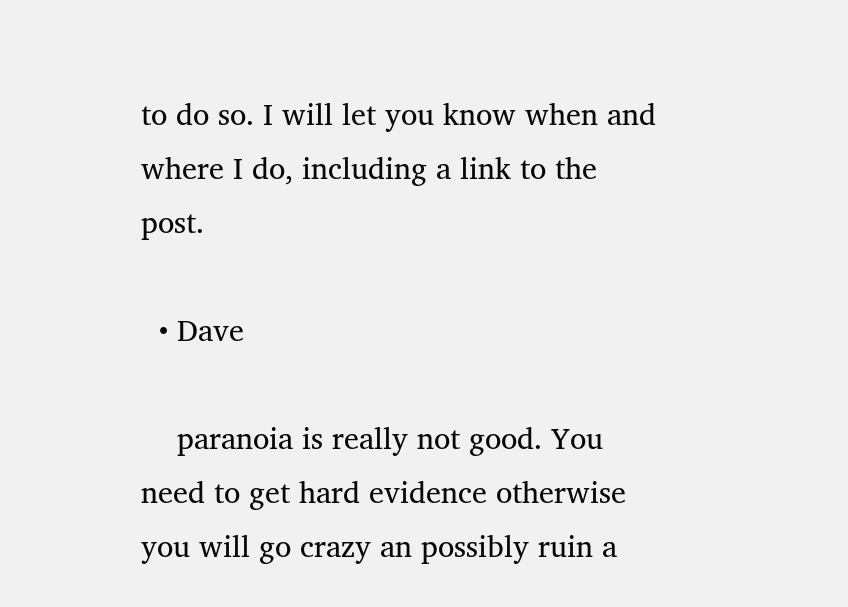to do so. I will let you know when and where I do, including a link to the post.

  • Dave

    paranoia is really not good. You need to get hard evidence otherwise you will go crazy an possibly ruin a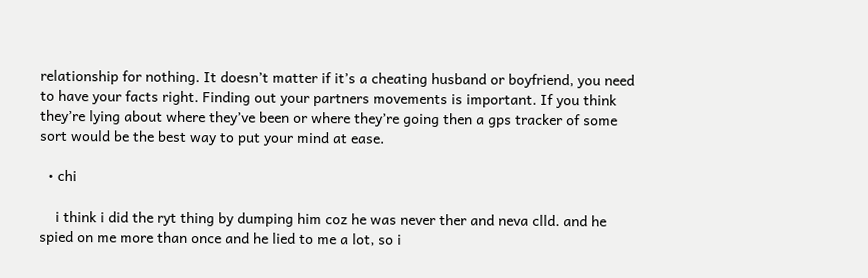relationship for nothing. It doesn’t matter if it’s a cheating husband or boyfriend, you need to have your facts right. Finding out your partners movements is important. If you think they’re lying about where they’ve been or where they’re going then a gps tracker of some sort would be the best way to put your mind at ease.

  • chi

    i think i did the ryt thing by dumping him coz he was never ther and neva clld. and he spied on me more than once and he lied to me a lot, so i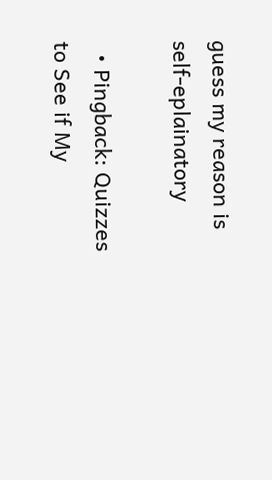guess my reason is self-eplainatory

  • Pingback: Quizzes to See if My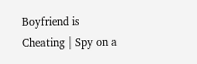Boyfriend is Cheating | Spy on a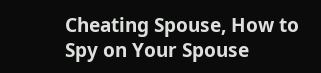Cheating Spouse, How to Spy on Your Spouse